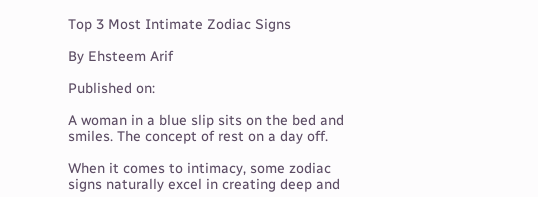Top 3 Most Intimate Zodiac Signs

By Ehsteem Arif

Published on:

A woman in a blue slip sits on the bed and smiles. The concept of rest on a day off.

When it comes to intimacy, some zodiac signs naturally excel in creating deep and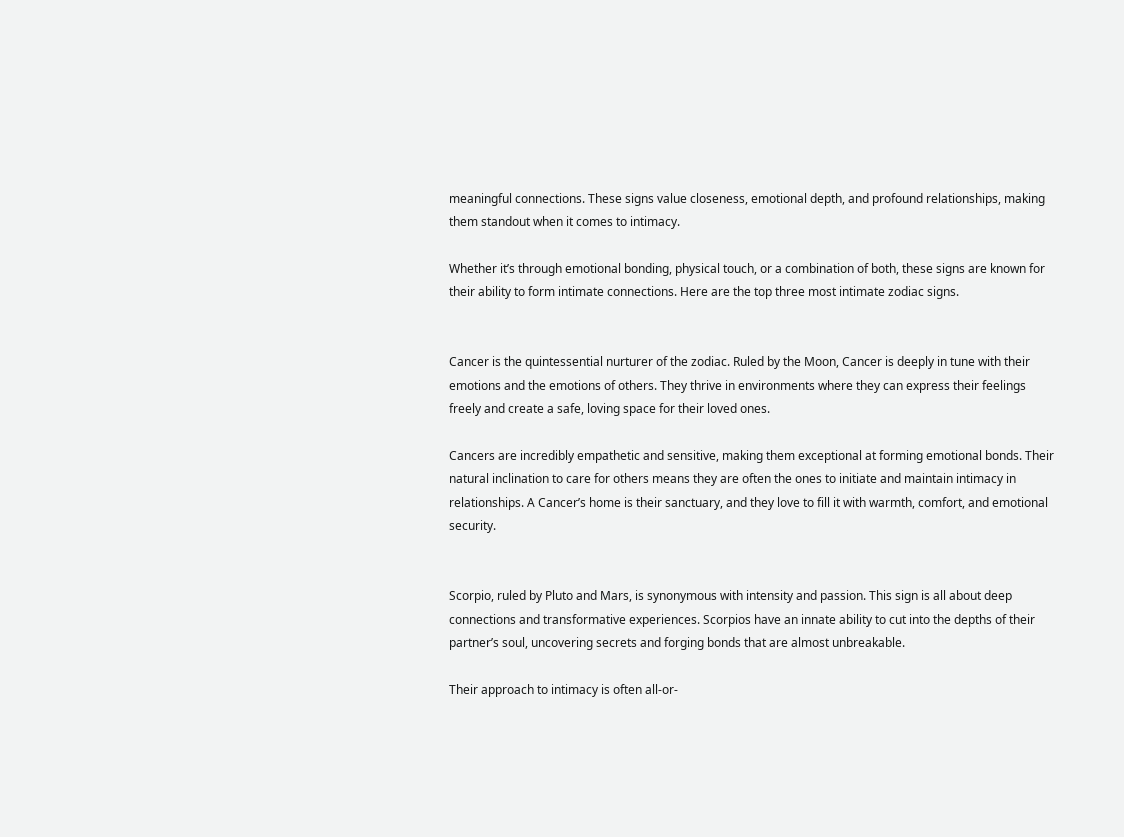meaningful connections. These signs value closeness, emotional depth, and profound relationships, making them standout when it comes to intimacy.

Whether it’s through emotional bonding, physical touch, or a combination of both, these signs are known for their ability to form intimate connections. Here are the top three most intimate zodiac signs.


Cancer is the quintessential nurturer of the zodiac. Ruled by the Moon, Cancer is deeply in tune with their emotions and the emotions of others. They thrive in environments where they can express their feelings freely and create a safe, loving space for their loved ones.

Cancers are incredibly empathetic and sensitive, making them exceptional at forming emotional bonds. Their natural inclination to care for others means they are often the ones to initiate and maintain intimacy in relationships. A Cancer’s home is their sanctuary, and they love to fill it with warmth, comfort, and emotional security.


Scorpio, ruled by Pluto and Mars, is synonymous with intensity and passion. This sign is all about deep connections and transformative experiences. Scorpios have an innate ability to cut into the depths of their partner’s soul, uncovering secrets and forging bonds that are almost unbreakable.

Their approach to intimacy is often all-or-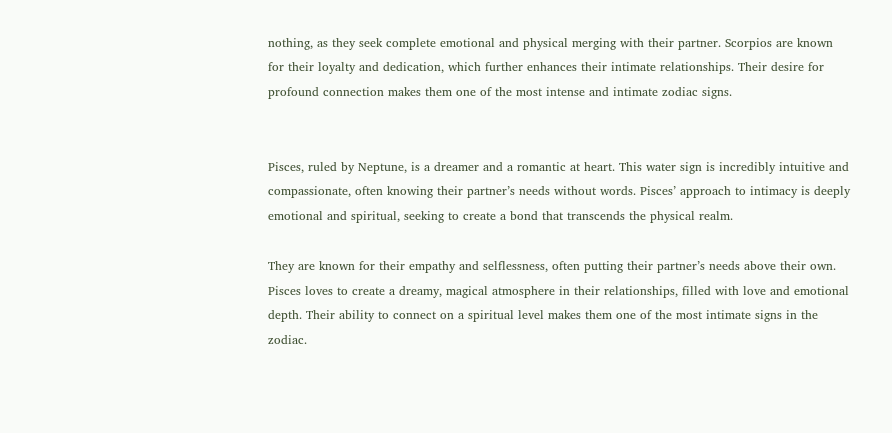nothing, as they seek complete emotional and physical merging with their partner. Scorpios are known for their loyalty and dedication, which further enhances their intimate relationships. Their desire for profound connection makes them one of the most intense and intimate zodiac signs.


Pisces, ruled by Neptune, is a dreamer and a romantic at heart. This water sign is incredibly intuitive and compassionate, often knowing their partner’s needs without words. Pisces’ approach to intimacy is deeply emotional and spiritual, seeking to create a bond that transcends the physical realm.

They are known for their empathy and selflessness, often putting their partner’s needs above their own. Pisces loves to create a dreamy, magical atmosphere in their relationships, filled with love and emotional depth. Their ability to connect on a spiritual level makes them one of the most intimate signs in the zodiac.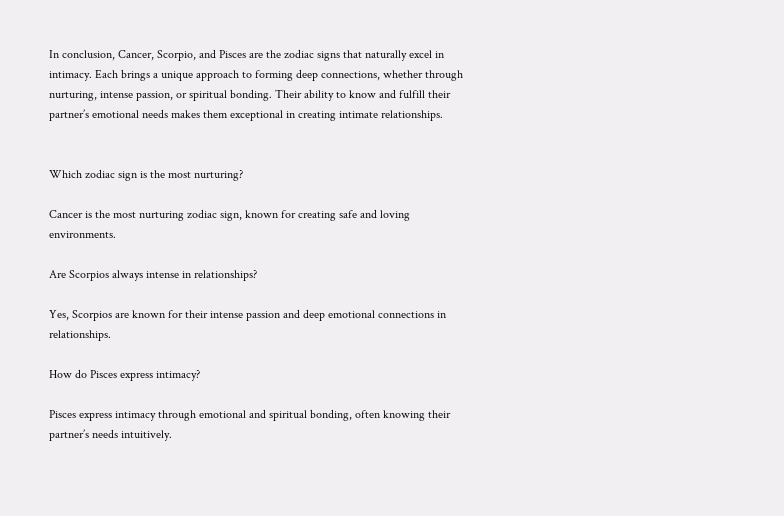In conclusion, Cancer, Scorpio, and Pisces are the zodiac signs that naturally excel in intimacy. Each brings a unique approach to forming deep connections, whether through nurturing, intense passion, or spiritual bonding. Their ability to know and fulfill their partner’s emotional needs makes them exceptional in creating intimate relationships.


Which zodiac sign is the most nurturing?

Cancer is the most nurturing zodiac sign, known for creating safe and loving environments.

Are Scorpios always intense in relationships?

Yes, Scorpios are known for their intense passion and deep emotional connections in relationships.

How do Pisces express intimacy?

Pisces express intimacy through emotional and spiritual bonding, often knowing their partner’s needs intuitively.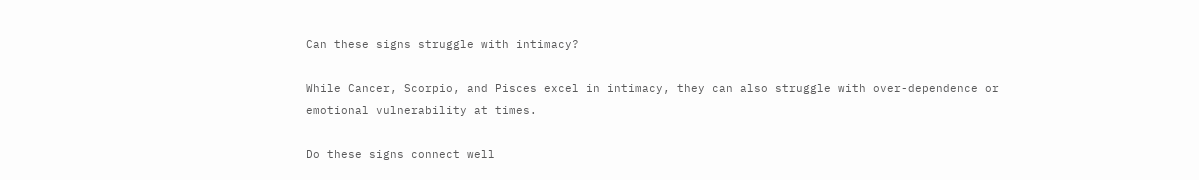Can these signs struggle with intimacy?

While Cancer, Scorpio, and Pisces excel in intimacy, they can also struggle with over-dependence or emotional vulnerability at times.

Do these signs connect well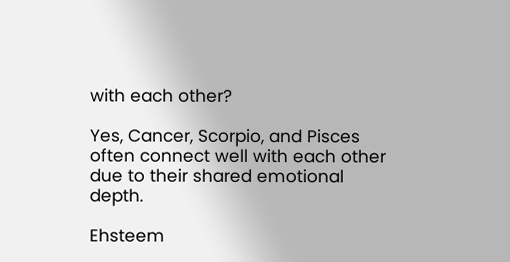with each other?

Yes, Cancer, Scorpio, and Pisces often connect well with each other due to their shared emotional depth.

Ehsteem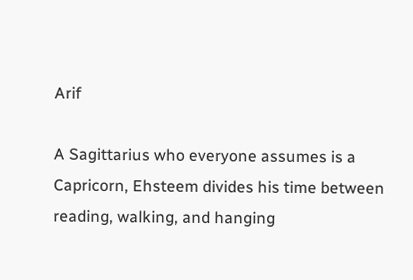Arif

A Sagittarius who everyone assumes is a Capricorn, Ehsteem divides his time between reading, walking, and hanging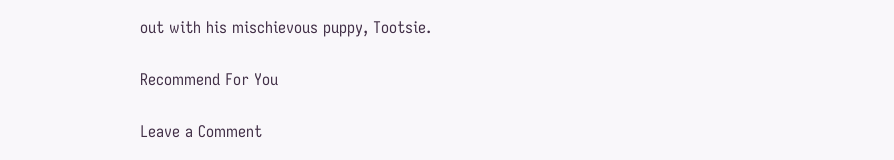out with his mischievous puppy, Tootsie.

Recommend For You

Leave a Comment